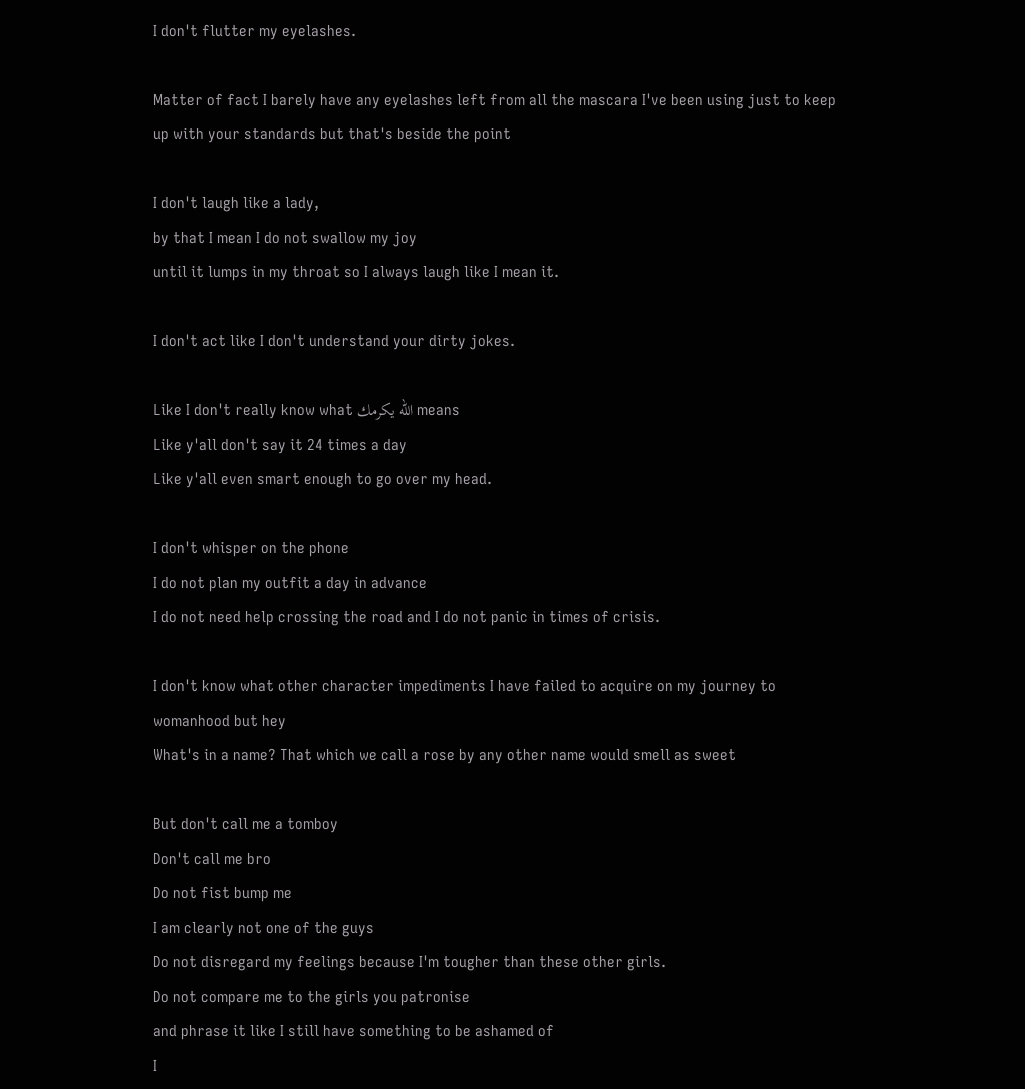I don't flutter my eyelashes.

Matter of fact I barely have any eyelashes left from all the mascara I've been using just to keep up with your standards but that's beside the point

I don't laugh like a lady,
by that I mean I do not swallow my joy
until it lumps in my throat so I always laugh like I mean it.

I don't act like I don't understand your dirty jokes.

Like I don't really know what الله يكرمك means
Like y'all don't say it 24 times a day
Like y'all even smart enough to go over my head.

I don't whisper on the phone
I do not plan my outfit a day in advance
I do not need help crossing the road and I do not panic in times of crisis.

I don't know what other character impediments I have failed to acquire on my journey to womanhood but hey
What's in a name? That which we call a rose by any other name would smell as sweet

But don't call me a tomboy
Don't call me bro
Do not fist bump me
I am clearly not one of the guys
Do not disregard my feelings because I'm tougher than these other girls.
Do not compare me to the girls you patronise
and phrase it like I still have something to be ashamed of
I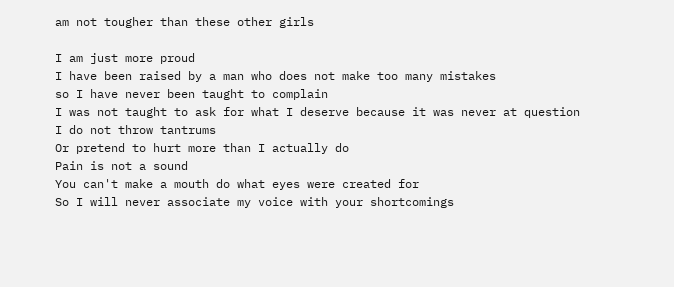am not tougher than these other girls

I am just more proud
I have been raised by a man who does not make too many mistakes
so I have never been taught to complain
I was not taught to ask for what I deserve because it was never at question
I do not throw tantrums
Or pretend to hurt more than I actually do
Pain is not a sound
You can't make a mouth do what eyes were created for
So I will never associate my voice with your shortcomings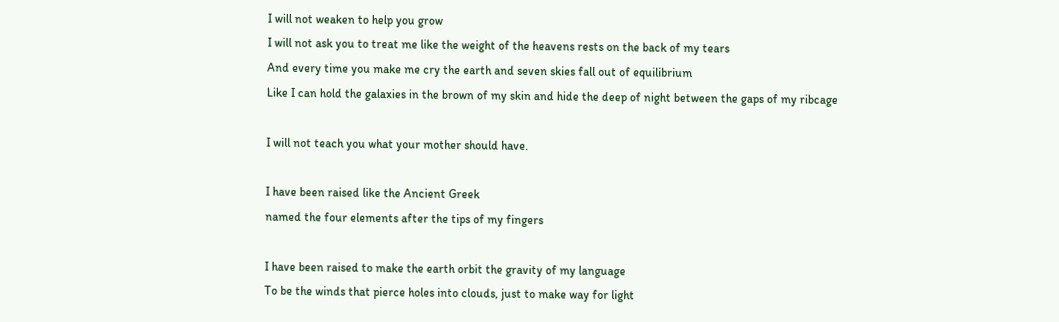I will not weaken to help you grow
I will not ask you to treat me like the weight of the heavens rests on the back of my tears
And every time you make me cry the earth and seven skies fall out of equilibrium
Like I can hold the galaxies in the brown of my skin and hide the deep of night between the gaps of my ribcage

I will not teach you what your mother should have.

I have been raised like the Ancient Greek
named the four elements after the tips of my fingers

I have been raised to make the earth orbit the gravity of my language
To be the winds that pierce holes into clouds, just to make way for light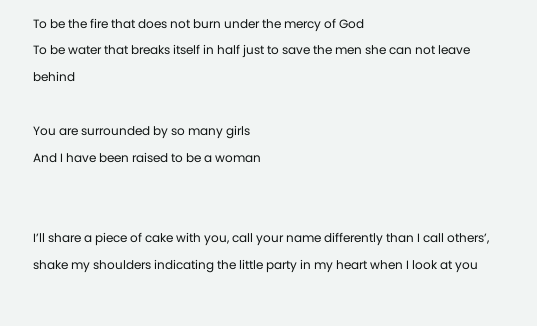To be the fire that does not burn under the mercy of God
To be water that breaks itself in half just to save the men she can not leave behind

You are surrounded by so many girls
And I have been raised to be a woman


I’ll share a piece of cake with you, call your name differently than I call others’, shake my shoulders indicating the little party in my heart when I look at you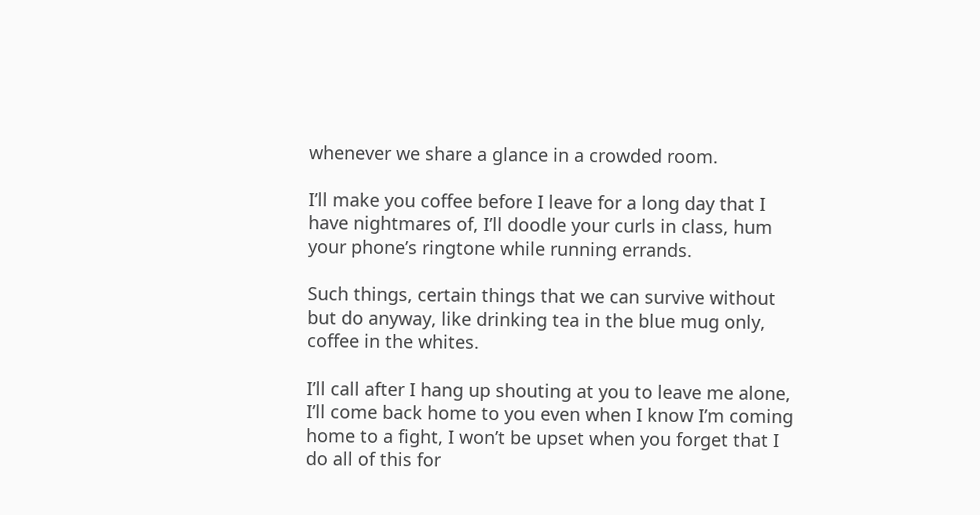whenever we share a glance in a crowded room.

I’ll make you coffee before I leave for a long day that I have nightmares of, I’ll doodle your curls in class, hum your phone’s ringtone while running errands.

Such things, certain things that we can survive without but do anyway, like drinking tea in the blue mug only, coffee in the whites.

I’ll call after I hang up shouting at you to leave me alone, I’ll come back home to you even when I know I’m coming home to a fight, I won’t be upset when you forget that I do all of this for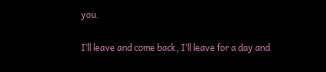you.

I’ll leave and come back, I’ll leave for a day and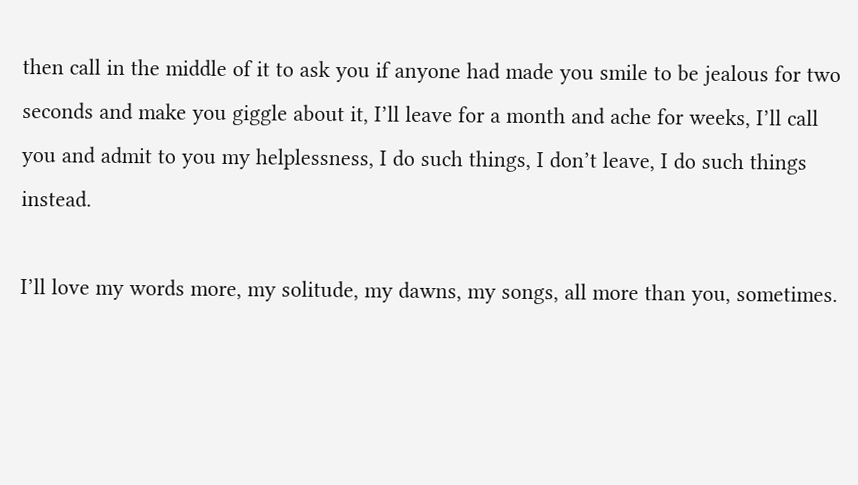then call in the middle of it to ask you if anyone had made you smile to be jealous for two seconds and make you giggle about it, I’ll leave for a month and ache for weeks, I’ll call you and admit to you my helplessness, I do such things, I don’t leave, I do such things instead.

I’ll love my words more, my solitude, my dawns, my songs, all more than you, sometimes.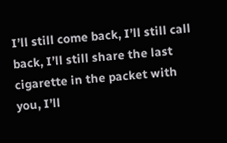I’ll still come back, I’ll still call back, I’ll still share the last cigarette in the packet with you, I’ll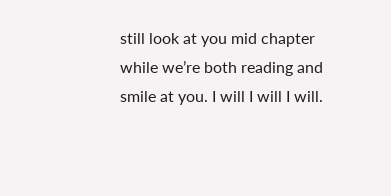still look at you mid chapter while we’re both reading and smile at you. I will I will I will.